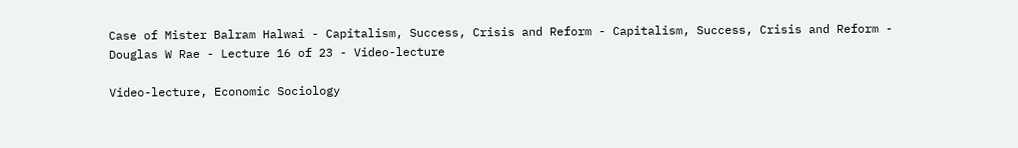Case of Mister Balram Halwai - Capitalism, Success, Crisis and Reform - Capitalism, Success, Crisis and Reform - Douglas W Rae - Lecture 16 of 23 - Video-lecture

Video-lecture, Economic Sociology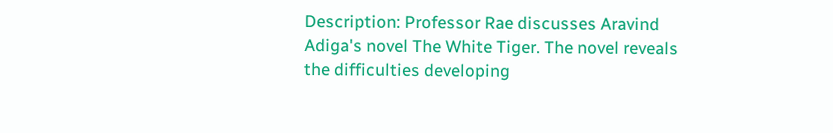Description: Professor Rae discusses Aravind Adiga's novel The White Tiger. The novel reveals the difficulties developing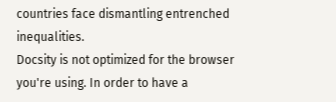countries face dismantling entrenched inequalities.
Docsity is not optimized for the browser you're using. In order to have a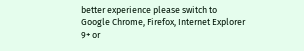better experience please switch to Google Chrome, Firefox, Internet Explorer 9+ or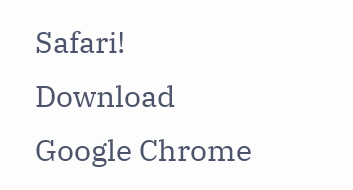Safari! Download Google Chrome